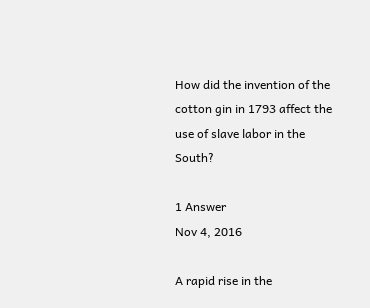How did the invention of the cotton gin in 1793 affect the use of slave labor in the South?

1 Answer
Nov 4, 2016

A rapid rise in the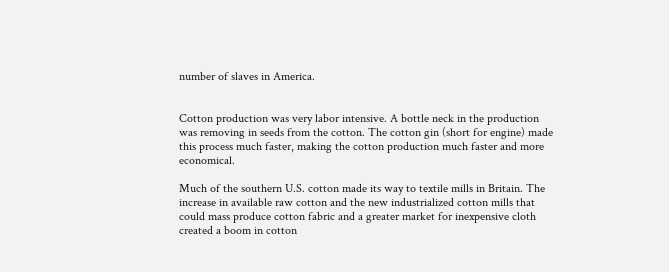number of slaves in America.


Cotton production was very labor intensive. A bottle neck in the production was removing in seeds from the cotton. The cotton gin (short for engine) made this process much faster, making the cotton production much faster and more economical.

Much of the southern U.S. cotton made its way to textile mills in Britain. The increase in available raw cotton and the new industrialized cotton mills that could mass produce cotton fabric and a greater market for inexpensive cloth created a boom in cotton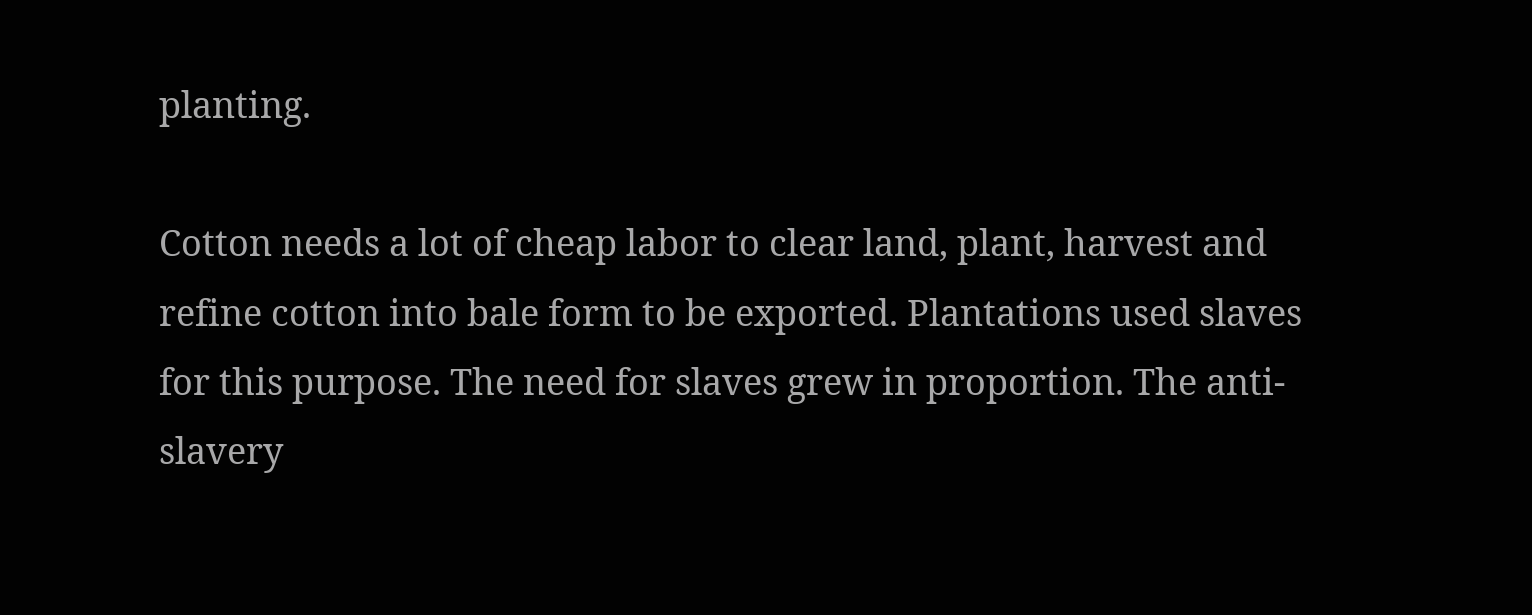planting.

Cotton needs a lot of cheap labor to clear land, plant, harvest and refine cotton into bale form to be exported. Plantations used slaves for this purpose. The need for slaves grew in proportion. The anti-slavery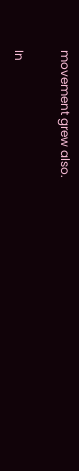movement grew also.

In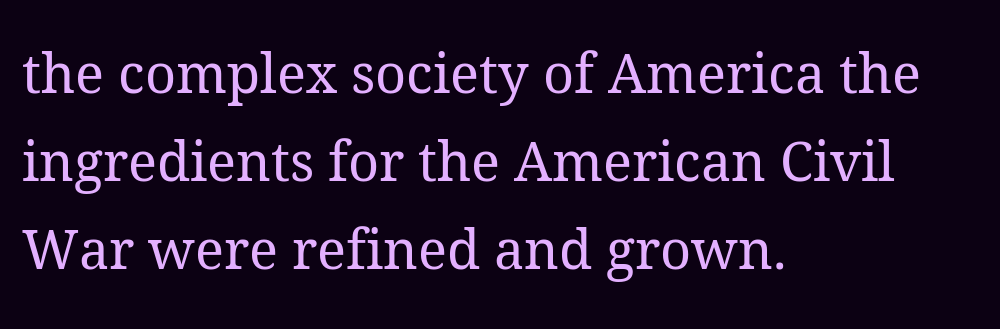the complex society of America the ingredients for the American Civil War were refined and grown.